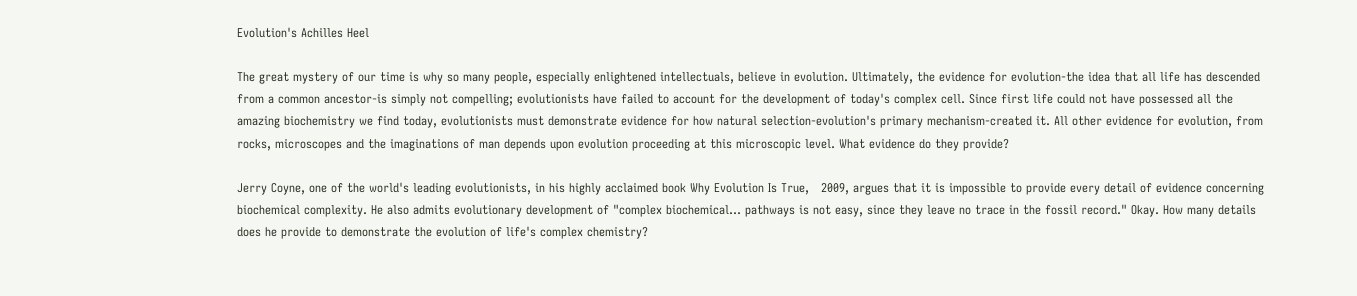Evolution's Achilles Heel

The great mystery of our time is why so many people, especially enlightened intellectuals, believe in evolution. Ultimately, the evidence for evolution-the idea that all life has descended from a common ancestor-is simply not compelling; evolutionists have failed to account for the development of today's complex cell. Since first life could not have possessed all the amazing biochemistry we find today, evolutionists must demonstrate evidence for how natural selection-evolution's primary mechanism-created it. All other evidence for evolution, from rocks, microscopes and the imaginations of man depends upon evolution proceeding at this microscopic level. What evidence do they provide?

Jerry Coyne, one of the world's leading evolutionists, in his highly acclaimed book Why Evolution Is True,   2009, argues that it is impossible to provide every detail of evidence concerning biochemical complexity. He also admits evolutionary development of "complex biochemical… pathways is not easy, since they leave no trace in the fossil record." Okay. How many details does he provide to demonstrate the evolution of life's complex chemistry?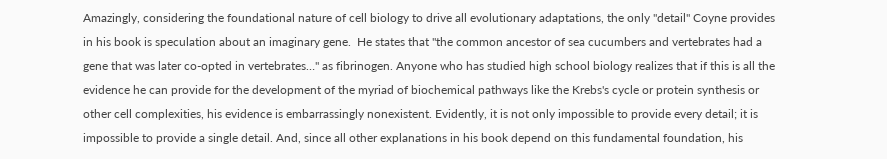Amazingly, considering the foundational nature of cell biology to drive all evolutionary adaptations, the only "detail" Coyne provides in his book is speculation about an imaginary gene.  He states that "the common ancestor of sea cucumbers and vertebrates had a gene that was later co-opted in vertebrates…" as fibrinogen. Anyone who has studied high school biology realizes that if this is all the evidence he can provide for the development of the myriad of biochemical pathways like the Krebs's cycle or protein synthesis or other cell complexities, his evidence is embarrassingly nonexistent. Evidently, it is not only impossible to provide every detail; it is impossible to provide a single detail. And, since all other explanations in his book depend on this fundamental foundation, his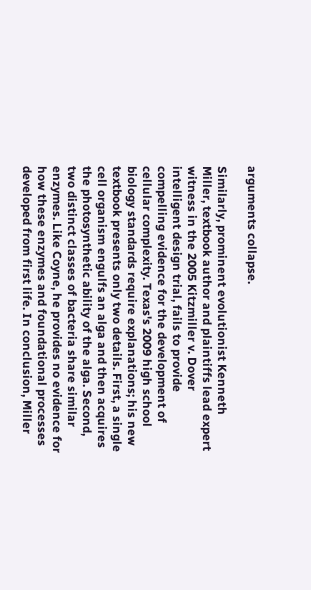arguments collapse.

Similarly, prominent evolutionist Kenneth Miller, textbook author and plaintiffs lead expert witness in the 2005 Kitzmiller v. Dover intelligent design trial, fails to provide compelling evidence for the development of cellular complexity. Texas's 2009 high school biology standards require explanations; his new textbook presents only two details. First, a single cell organism engulfs an alga and then acquires the photosynthetic ability of the alga. Second, two distinct classes of bacteria share similar enzymes. Like Coyne, he provides no evidence for how these enzymes and foundational processes developed from first life. In conclusion, Miller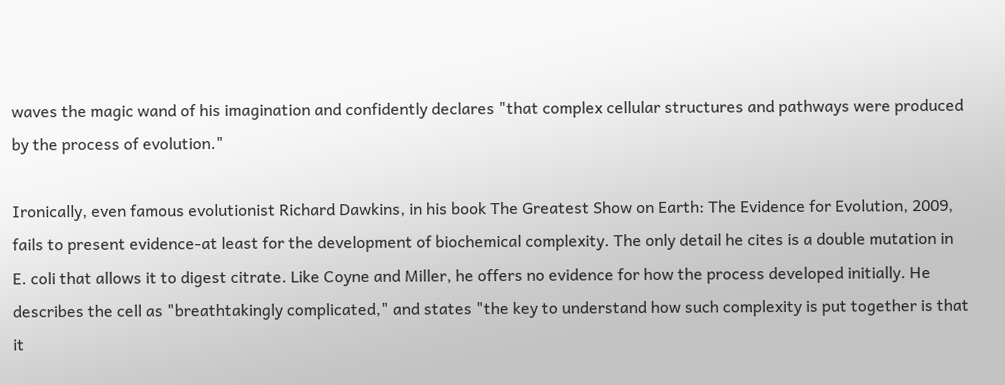waves the magic wand of his imagination and confidently declares "that complex cellular structures and pathways were produced by the process of evolution."

Ironically, even famous evolutionist Richard Dawkins, in his book The Greatest Show on Earth: The Evidence for Evolution, 2009, fails to present evidence-at least for the development of biochemical complexity. The only detail he cites is a double mutation in E. coli that allows it to digest citrate. Like Coyne and Miller, he offers no evidence for how the process developed initially. He describes the cell as "breathtakingly complicated," and states "the key to understand how such complexity is put together is that it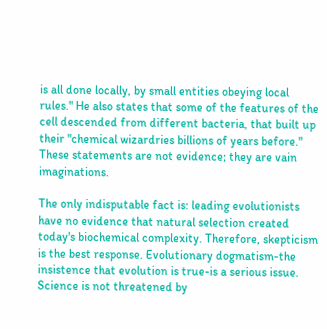is all done locally, by small entities obeying local rules." He also states that some of the features of the cell descended from different bacteria, that built up their "chemical wizardries billions of years before." These statements are not evidence; they are vain imaginations.

The only indisputable fact is: leading evolutionists have no evidence that natural selection created today's biochemical complexity. Therefore, skepticism is the best response. Evolutionary dogmatism-the insistence that evolution is true-is a serious issue. Science is not threatened by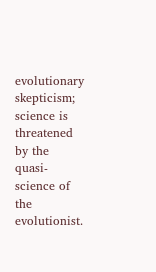evolutionary skepticism; science is threatened by the quasi-science of the evolutionist.